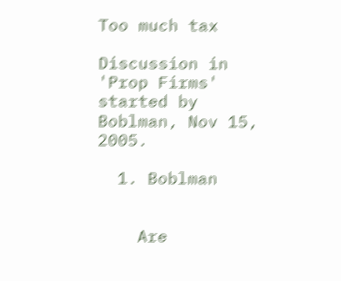Too much tax

Discussion in 'Prop Firms' started by Boblman, Nov 15, 2005.

  1. Boblman


    Are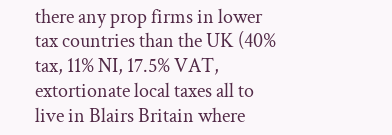there any prop firms in lower tax countries than the UK (40% tax, 11% NI, 17.5% VAT, extortionate local taxes all to live in Blairs Britain where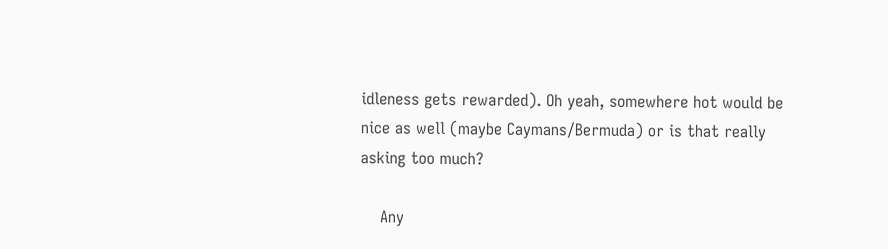idleness gets rewarded). Oh yeah, somewhere hot would be nice as well (maybe Caymans/Bermuda) or is that really asking too much?

    Any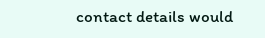contact details would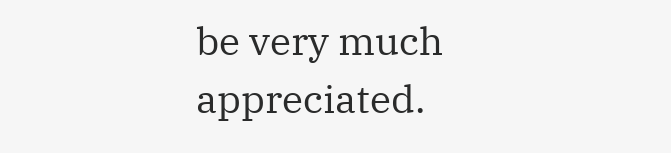be very much appreciated.